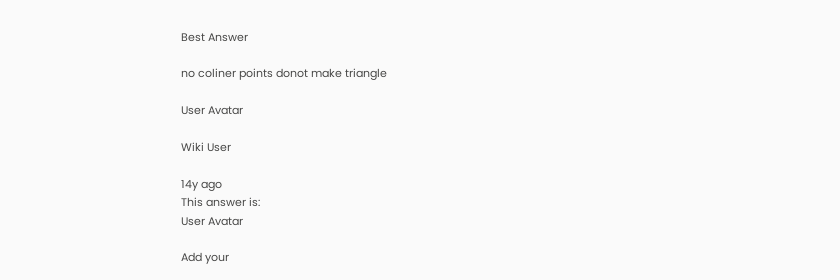Best Answer

no coliner points donot make triangle

User Avatar

Wiki User

14y ago
This answer is:
User Avatar

Add your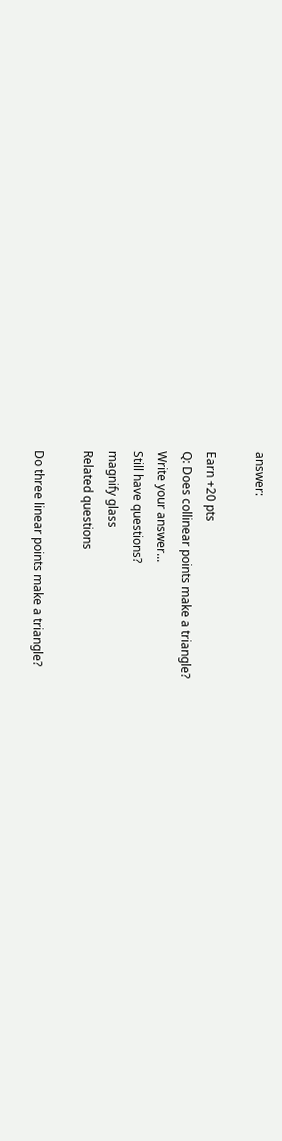answer:

Earn +20 pts
Q: Does collinear points make a triangle?
Write your answer...
Still have questions?
magnify glass
Related questions

Do three linear points make a triangle?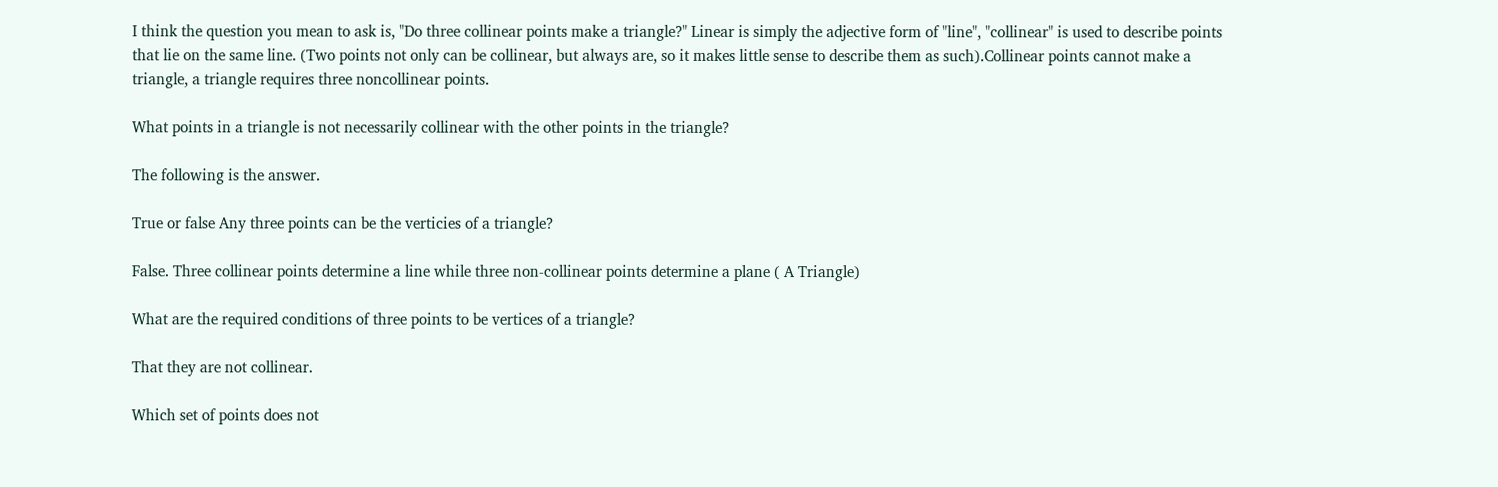I think the question you mean to ask is, "Do three collinear points make a triangle?" Linear is simply the adjective form of "line", "collinear" is used to describe points that lie on the same line. (Two points not only can be collinear, but always are, so it makes little sense to describe them as such).Collinear points cannot make a triangle, a triangle requires three noncollinear points.

What points in a triangle is not necessarily collinear with the other points in the triangle?

The following is the answer.

True or false Any three points can be the verticies of a triangle?

False. Three collinear points determine a line while three non-collinear points determine a plane ( A Triangle)

What are the required conditions of three points to be vertices of a triangle?

That they are not collinear.

Which set of points does not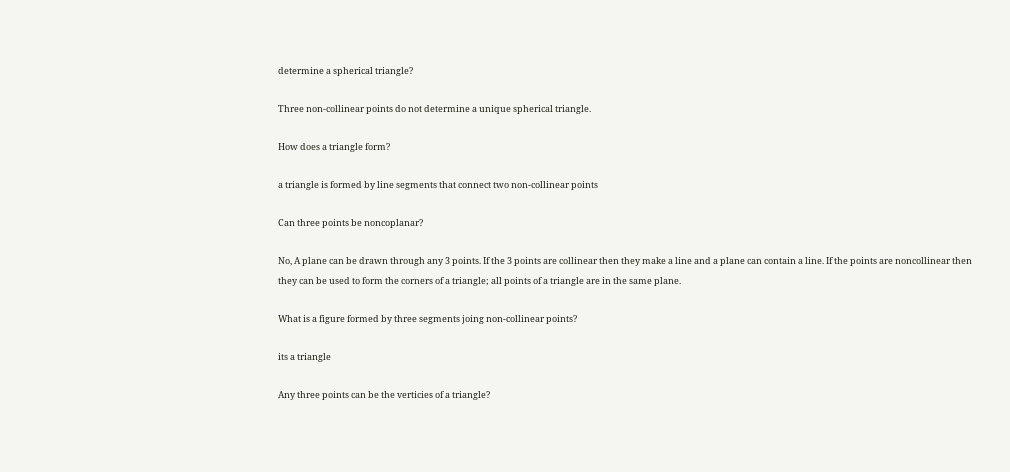determine a spherical triangle?

Three non-collinear points do not determine a unique spherical triangle.

How does a triangle form?

a triangle is formed by line segments that connect two non-collinear points

Can three points be noncoplanar?

No, A plane can be drawn through any 3 points. If the 3 points are collinear then they make a line and a plane can contain a line. If the points are noncollinear then they can be used to form the corners of a triangle; all points of a triangle are in the same plane.

What is a figure formed by three segments joing non-collinear points?

its a triangle

Any three points can be the verticies of a triangle?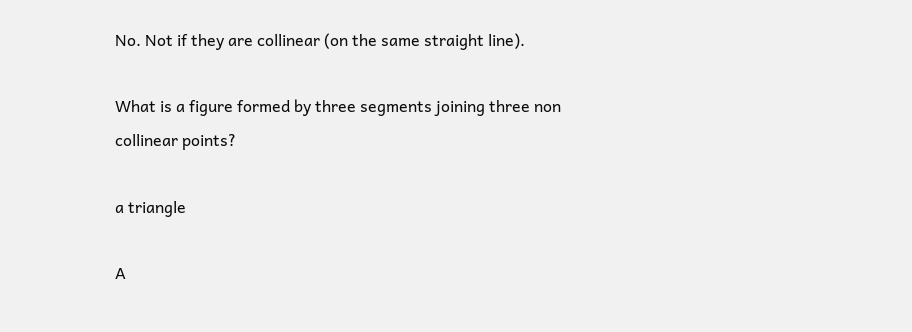No. Not if they are collinear (on the same straight line).

What is a figure formed by three segments joining three non collinear points?

a triangle

A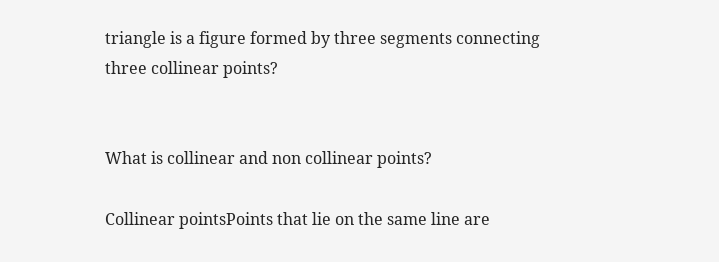triangle is a figure formed by three segments connecting three collinear points?


What is collinear and non collinear points?

Collinear pointsPoints that lie on the same line are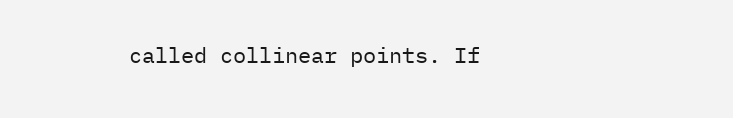called collinear points. If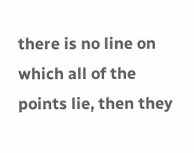there is no line on which all of the points lie, then they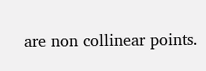are non collinear points.